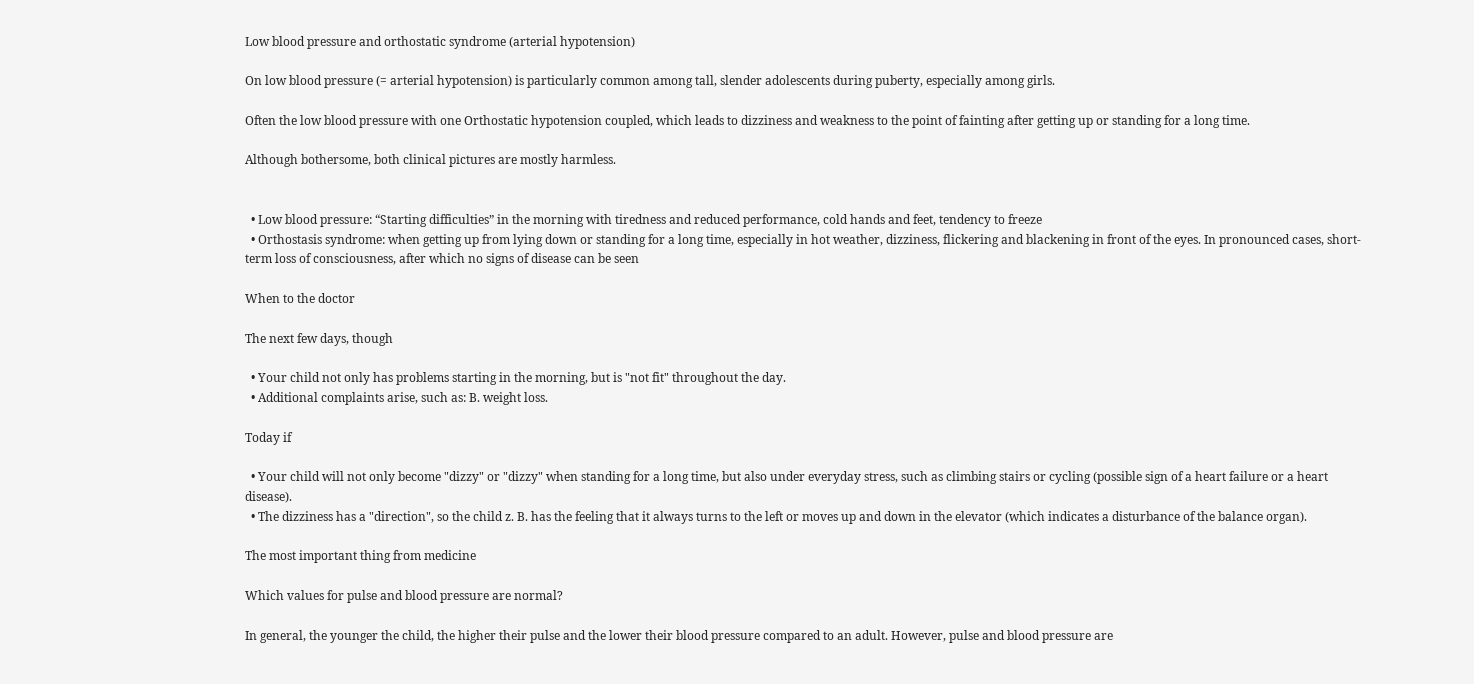Low blood pressure and orthostatic syndrome (arterial hypotension)

On low blood pressure (= arterial hypotension) is particularly common among tall, slender adolescents during puberty, especially among girls.

Often the low blood pressure with one Orthostatic hypotension coupled, which leads to dizziness and weakness to the point of fainting after getting up or standing for a long time.

Although bothersome, both clinical pictures are mostly harmless.


  • Low blood pressure: “Starting difficulties” in the morning with tiredness and reduced performance, cold hands and feet, tendency to freeze
  • Orthostasis syndrome: when getting up from lying down or standing for a long time, especially in hot weather, dizziness, flickering and blackening in front of the eyes. In pronounced cases, short-term loss of consciousness, after which no signs of disease can be seen

When to the doctor

The next few days, though

  • Your child not only has problems starting in the morning, but is "not fit" throughout the day.
  • Additional complaints arise, such as: B. weight loss.

Today if

  • Your child will not only become "dizzy" or "dizzy" when standing for a long time, but also under everyday stress, such as climbing stairs or cycling (possible sign of a heart failure or a heart disease).
  • The dizziness has a "direction", so the child z. B. has the feeling that it always turns to the left or moves up and down in the elevator (which indicates a disturbance of the balance organ).

The most important thing from medicine

Which values for pulse and blood pressure are normal?

In general, the younger the child, the higher their pulse and the lower their blood pressure compared to an adult. However, pulse and blood pressure are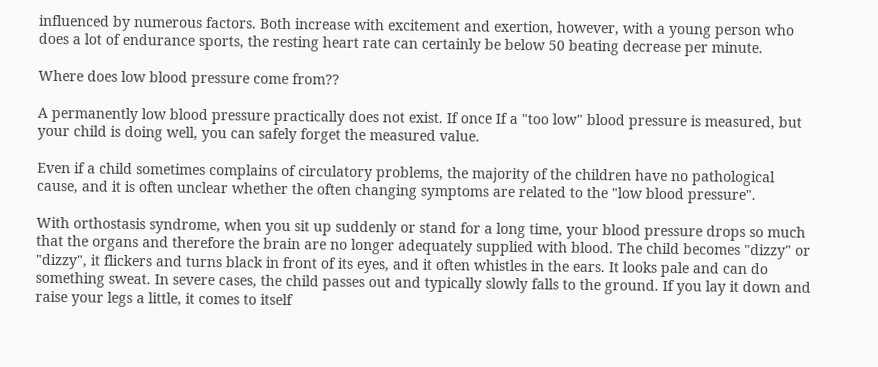influenced by numerous factors. Both increase with excitement and exertion, however, with a young person who does a lot of endurance sports, the resting heart rate can certainly be below 50 beating decrease per minute.

Where does low blood pressure come from??

A permanently low blood pressure practically does not exist. If once If a "too low" blood pressure is measured, but your child is doing well, you can safely forget the measured value.

Even if a child sometimes complains of circulatory problems, the majority of the children have no pathological cause, and it is often unclear whether the often changing symptoms are related to the "low blood pressure".

With orthostasis syndrome, when you sit up suddenly or stand for a long time, your blood pressure drops so much that the organs and therefore the brain are no longer adequately supplied with blood. The child becomes "dizzy" or "dizzy", it flickers and turns black in front of its eyes, and it often whistles in the ears. It looks pale and can do something sweat. In severe cases, the child passes out and typically slowly falls to the ground. If you lay it down and raise your legs a little, it comes to itself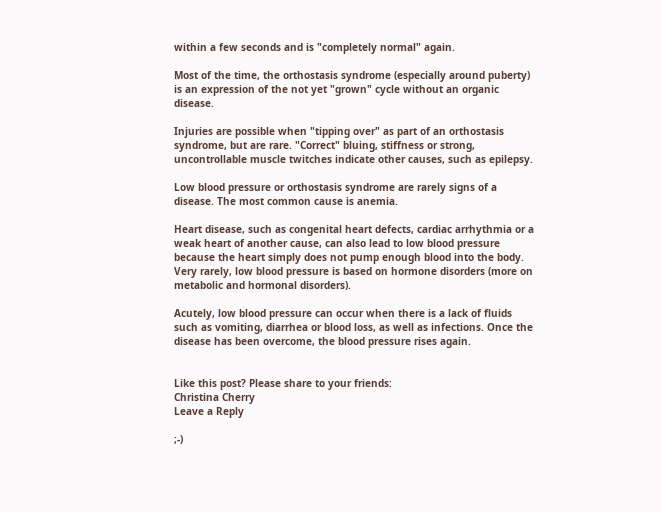within a few seconds and is "completely normal" again.

Most of the time, the orthostasis syndrome (especially around puberty) is an expression of the not yet "grown" cycle without an organic disease.

Injuries are possible when "tipping over" as part of an orthostasis syndrome, but are rare. "Correct" bluing, stiffness or strong, uncontrollable muscle twitches indicate other causes, such as epilepsy.

Low blood pressure or orthostasis syndrome are rarely signs of a disease. The most common cause is anemia.

Heart disease, such as congenital heart defects, cardiac arrhythmia or a weak heart of another cause, can also lead to low blood pressure because the heart simply does not pump enough blood into the body. Very rarely, low blood pressure is based on hormone disorders (more on metabolic and hormonal disorders).

Acutely, low blood pressure can occur when there is a lack of fluids such as vomiting, diarrhea or blood loss, as well as infections. Once the disease has been overcome, the blood pressure rises again.


Like this post? Please share to your friends:
Christina Cherry
Leave a Reply

;-)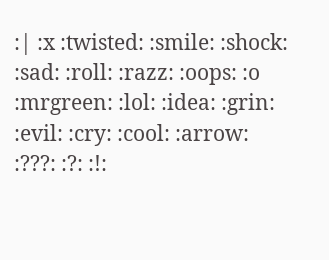:| :x :twisted: :smile: :shock: :sad: :roll: :razz: :oops: :o :mrgreen: :lol: :idea: :grin: :evil: :cry: :cool: :arrow: :???: :?: :!: